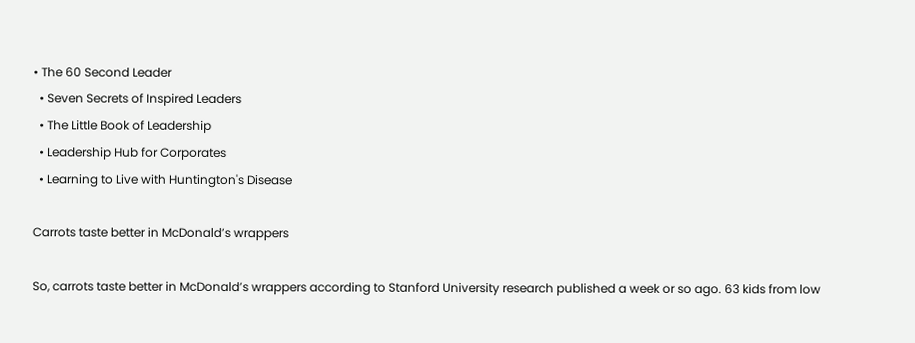• The 60 Second Leader
  • Seven Secrets of Inspired Leaders
  • The Little Book of Leadership
  • Leadership Hub for Corporates
  • Learning to Live with Huntington's Disease

Carrots taste better in McDonald’s wrappers

So, carrots taste better in McDonald’s wrappers according to Stanford University research published a week or so ago. 63 kids from low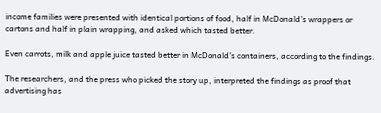income families were presented with identical portions of food, half in McDonald’s wrappers or cartons and half in plain wrapping, and asked which tasted better.

Even carrots, milk and apple juice tasted better in McDonald’s containers, according to the findings.

The researchers, and the press who picked the story up, interpreted the findings as proof that advertising has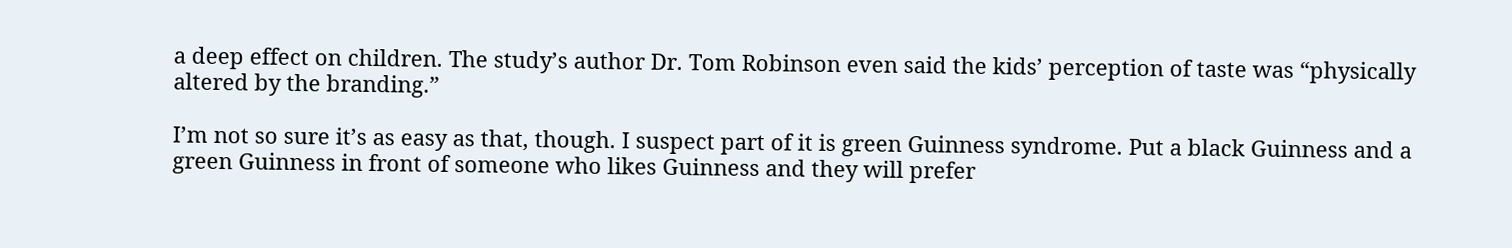a deep effect on children. The study’s author Dr. Tom Robinson even said the kids’ perception of taste was “physically altered by the branding.”

I’m not so sure it’s as easy as that, though. I suspect part of it is green Guinness syndrome. Put a black Guinness and a green Guinness in front of someone who likes Guinness and they will prefer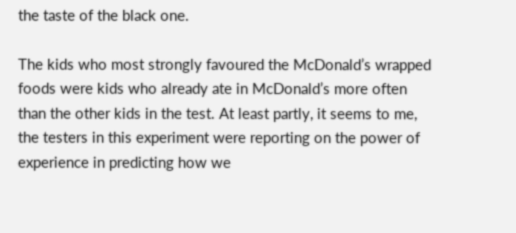the taste of the black one.

The kids who most strongly favoured the McDonald’s wrapped foods were kids who already ate in McDonald’s more often than the other kids in the test. At least partly, it seems to me, the testers in this experiment were reporting on the power of experience in predicting how we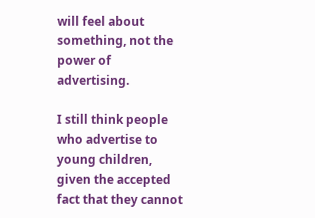will feel about something, not the power of advertising.

I still think people who advertise to young children, given the accepted fact that they cannot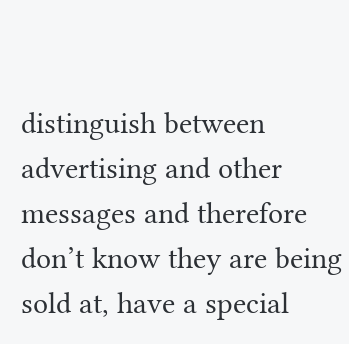distinguish between advertising and other messages and therefore don’t know they are being sold at, have a special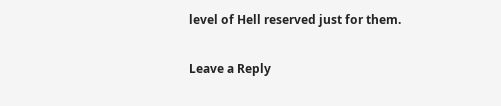level of Hell reserved just for them.

Leave a Reply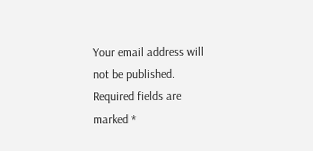Your email address will not be published. Required fields are marked *